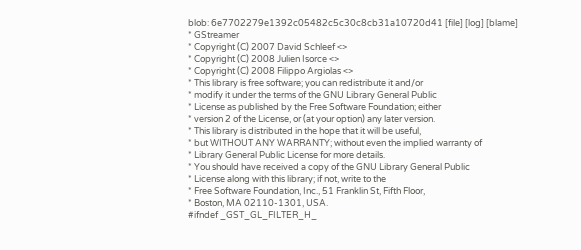blob: 6e7702279e1392c05482c5c30c8cb31a10720d41 [file] [log] [blame]
* GStreamer
* Copyright (C) 2007 David Schleef <>
* Copyright (C) 2008 Julien Isorce <>
* Copyright (C) 2008 Filippo Argiolas <>
* This library is free software; you can redistribute it and/or
* modify it under the terms of the GNU Library General Public
* License as published by the Free Software Foundation; either
* version 2 of the License, or (at your option) any later version.
* This library is distributed in the hope that it will be useful,
* but WITHOUT ANY WARRANTY; without even the implied warranty of
* Library General Public License for more details.
* You should have received a copy of the GNU Library General Public
* License along with this library; if not, write to the
* Free Software Foundation, Inc., 51 Franklin St, Fifth Floor,
* Boston, MA 02110-1301, USA.
#ifndef _GST_GL_FILTER_H_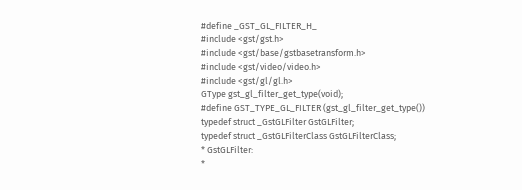#define _GST_GL_FILTER_H_
#include <gst/gst.h>
#include <gst/base/gstbasetransform.h>
#include <gst/video/video.h>
#include <gst/gl/gl.h>
GType gst_gl_filter_get_type(void);
#define GST_TYPE_GL_FILTER (gst_gl_filter_get_type())
typedef struct _GstGLFilter GstGLFilter;
typedef struct _GstGLFilterClass GstGLFilterClass;
* GstGLFilter:
*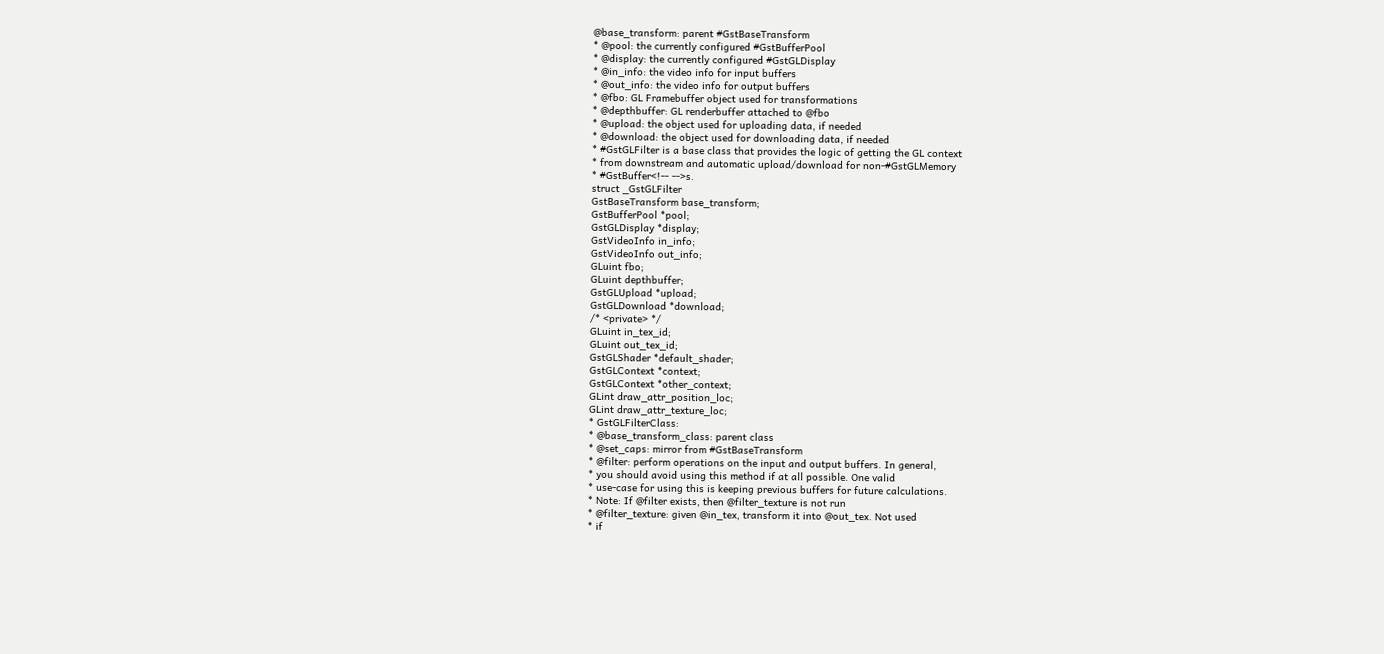@base_transform: parent #GstBaseTransform
* @pool: the currently configured #GstBufferPool
* @display: the currently configured #GstGLDisplay
* @in_info: the video info for input buffers
* @out_info: the video info for output buffers
* @fbo: GL Framebuffer object used for transformations
* @depthbuffer: GL renderbuffer attached to @fbo
* @upload: the object used for uploading data, if needed
* @download: the object used for downloading data, if needed
* #GstGLFilter is a base class that provides the logic of getting the GL context
* from downstream and automatic upload/download for non-#GstGLMemory
* #GstBuffer<!-- -->s.
struct _GstGLFilter
GstBaseTransform base_transform;
GstBufferPool *pool;
GstGLDisplay *display;
GstVideoInfo in_info;
GstVideoInfo out_info;
GLuint fbo;
GLuint depthbuffer;
GstGLUpload *upload;
GstGLDownload *download;
/* <private> */
GLuint in_tex_id;
GLuint out_tex_id;
GstGLShader *default_shader;
GstGLContext *context;
GstGLContext *other_context;
GLint draw_attr_position_loc;
GLint draw_attr_texture_loc;
* GstGLFilterClass:
* @base_transform_class: parent class
* @set_caps: mirror from #GstBaseTransform
* @filter: perform operations on the input and output buffers. In general,
* you should avoid using this method if at all possible. One valid
* use-case for using this is keeping previous buffers for future calculations.
* Note: If @filter exists, then @filter_texture is not run
* @filter_texture: given @in_tex, transform it into @out_tex. Not used
* if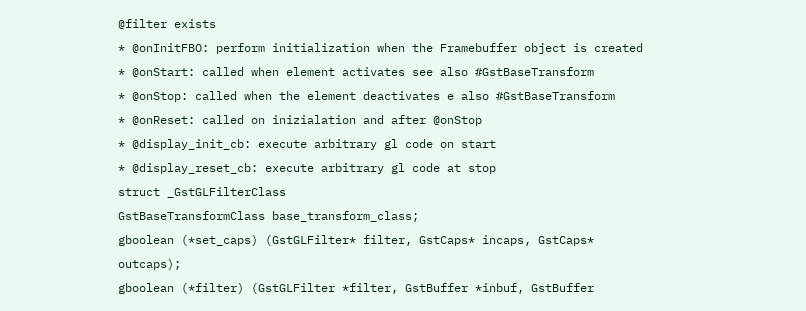@filter exists
* @onInitFBO: perform initialization when the Framebuffer object is created
* @onStart: called when element activates see also #GstBaseTransform
* @onStop: called when the element deactivates e also #GstBaseTransform
* @onReset: called on inizialation and after @onStop
* @display_init_cb: execute arbitrary gl code on start
* @display_reset_cb: execute arbitrary gl code at stop
struct _GstGLFilterClass
GstBaseTransformClass base_transform_class;
gboolean (*set_caps) (GstGLFilter* filter, GstCaps* incaps, GstCaps* outcaps);
gboolean (*filter) (GstGLFilter *filter, GstBuffer *inbuf, GstBuffer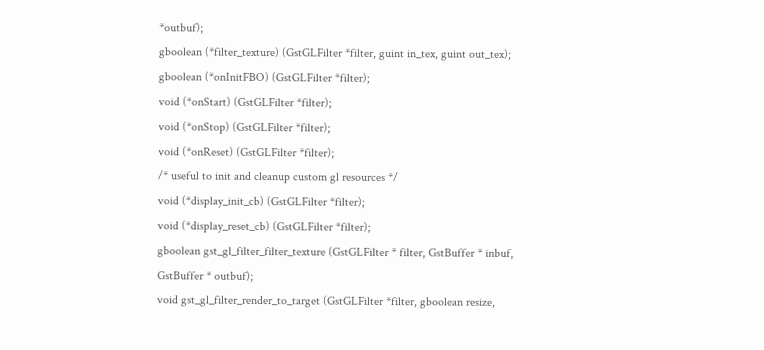*outbuf);
gboolean (*filter_texture) (GstGLFilter *filter, guint in_tex, guint out_tex);
gboolean (*onInitFBO) (GstGLFilter *filter);
void (*onStart) (GstGLFilter *filter);
void (*onStop) (GstGLFilter *filter);
void (*onReset) (GstGLFilter *filter);
/* useful to init and cleanup custom gl resources */
void (*display_init_cb) (GstGLFilter *filter);
void (*display_reset_cb) (GstGLFilter *filter);
gboolean gst_gl_filter_filter_texture (GstGLFilter * filter, GstBuffer * inbuf,
GstBuffer * outbuf);
void gst_gl_filter_render_to_target (GstGLFilter *filter, gboolean resize,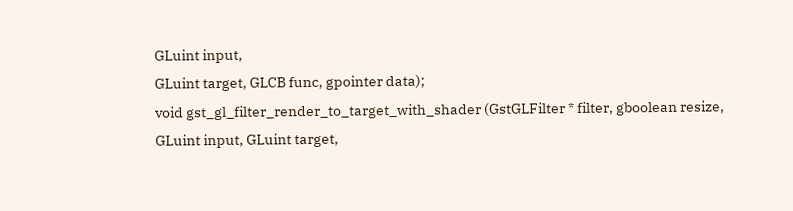GLuint input,
GLuint target, GLCB func, gpointer data);
void gst_gl_filter_render_to_target_with_shader (GstGLFilter * filter, gboolean resize,
GLuint input, GLuint target,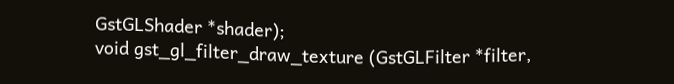GstGLShader *shader);
void gst_gl_filter_draw_texture (GstGLFilter *filter,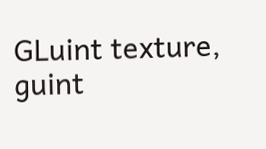GLuint texture, guint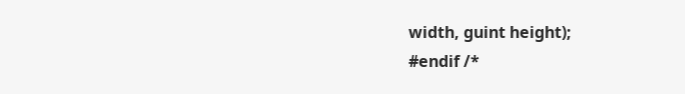width, guint height);
#endif /*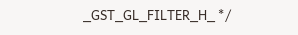_GST_GL_FILTER_H_ */